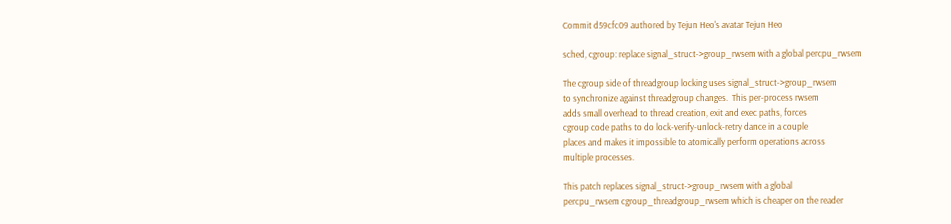Commit d59cfc09 authored by Tejun Heo's avatar Tejun Heo

sched, cgroup: replace signal_struct->group_rwsem with a global percpu_rwsem

The cgroup side of threadgroup locking uses signal_struct->group_rwsem
to synchronize against threadgroup changes.  This per-process rwsem
adds small overhead to thread creation, exit and exec paths, forces
cgroup code paths to do lock-verify-unlock-retry dance in a couple
places and makes it impossible to atomically perform operations across
multiple processes.

This patch replaces signal_struct->group_rwsem with a global
percpu_rwsem cgroup_threadgroup_rwsem which is cheaper on the reader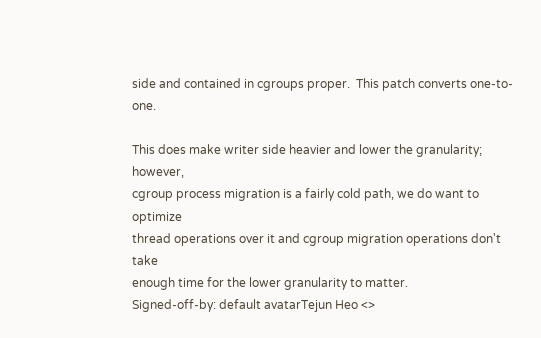side and contained in cgroups proper.  This patch converts one-to-one.

This does make writer side heavier and lower the granularity; however,
cgroup process migration is a fairly cold path, we do want to optimize
thread operations over it and cgroup migration operations don't take
enough time for the lower granularity to matter.
Signed-off-by: default avatarTejun Heo <>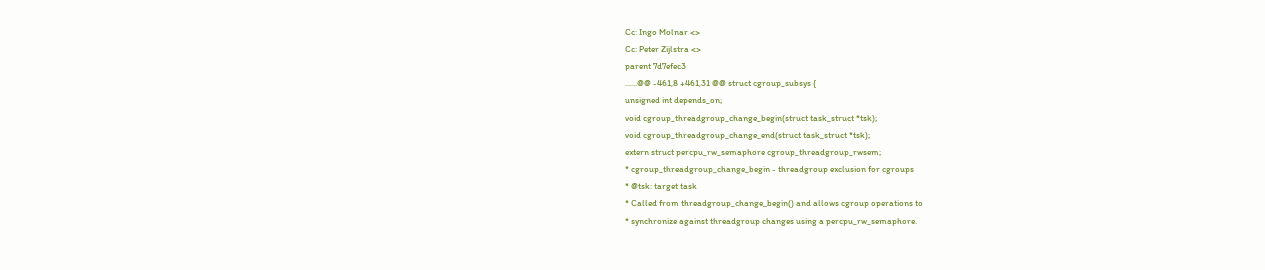Cc: Ingo Molnar <>
Cc: Peter Zijlstra <>
parent 7d7efec3
......@@ -461,8 +461,31 @@ struct cgroup_subsys {
unsigned int depends_on;
void cgroup_threadgroup_change_begin(struct task_struct *tsk);
void cgroup_threadgroup_change_end(struct task_struct *tsk);
extern struct percpu_rw_semaphore cgroup_threadgroup_rwsem;
* cgroup_threadgroup_change_begin - threadgroup exclusion for cgroups
* @tsk: target task
* Called from threadgroup_change_begin() and allows cgroup operations to
* synchronize against threadgroup changes using a percpu_rw_semaphore.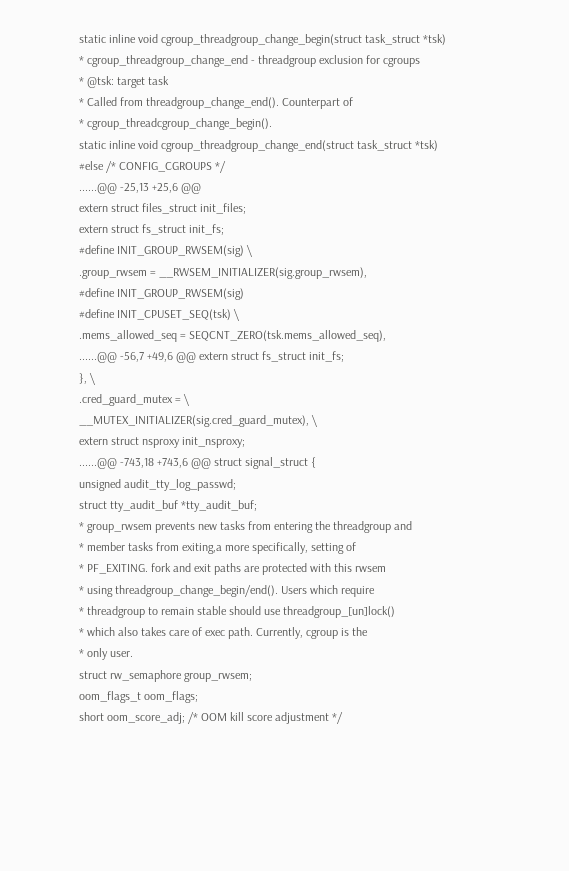static inline void cgroup_threadgroup_change_begin(struct task_struct *tsk)
* cgroup_threadgroup_change_end - threadgroup exclusion for cgroups
* @tsk: target task
* Called from threadgroup_change_end(). Counterpart of
* cgroup_threadcgroup_change_begin().
static inline void cgroup_threadgroup_change_end(struct task_struct *tsk)
#else /* CONFIG_CGROUPS */
......@@ -25,13 +25,6 @@
extern struct files_struct init_files;
extern struct fs_struct init_fs;
#define INIT_GROUP_RWSEM(sig) \
.group_rwsem = __RWSEM_INITIALIZER(sig.group_rwsem),
#define INIT_GROUP_RWSEM(sig)
#define INIT_CPUSET_SEQ(tsk) \
.mems_allowed_seq = SEQCNT_ZERO(tsk.mems_allowed_seq),
......@@ -56,7 +49,6 @@ extern struct fs_struct init_fs;
}, \
.cred_guard_mutex = \
__MUTEX_INITIALIZER(sig.cred_guard_mutex), \
extern struct nsproxy init_nsproxy;
......@@ -743,18 +743,6 @@ struct signal_struct {
unsigned audit_tty_log_passwd;
struct tty_audit_buf *tty_audit_buf;
* group_rwsem prevents new tasks from entering the threadgroup and
* member tasks from exiting,a more specifically, setting of
* PF_EXITING. fork and exit paths are protected with this rwsem
* using threadgroup_change_begin/end(). Users which require
* threadgroup to remain stable should use threadgroup_[un]lock()
* which also takes care of exec path. Currently, cgroup is the
* only user.
struct rw_semaphore group_rwsem;
oom_flags_t oom_flags;
short oom_score_adj; /* OOM kill score adjustment */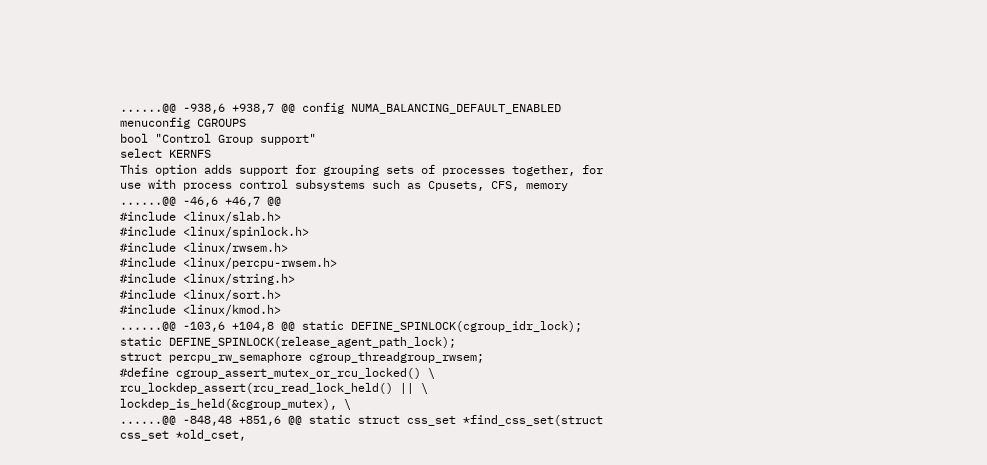......@@ -938,6 +938,7 @@ config NUMA_BALANCING_DEFAULT_ENABLED
menuconfig CGROUPS
bool "Control Group support"
select KERNFS
This option adds support for grouping sets of processes together, for
use with process control subsystems such as Cpusets, CFS, memory
......@@ -46,6 +46,7 @@
#include <linux/slab.h>
#include <linux/spinlock.h>
#include <linux/rwsem.h>
#include <linux/percpu-rwsem.h>
#include <linux/string.h>
#include <linux/sort.h>
#include <linux/kmod.h>
......@@ -103,6 +104,8 @@ static DEFINE_SPINLOCK(cgroup_idr_lock);
static DEFINE_SPINLOCK(release_agent_path_lock);
struct percpu_rw_semaphore cgroup_threadgroup_rwsem;
#define cgroup_assert_mutex_or_rcu_locked() \
rcu_lockdep_assert(rcu_read_lock_held() || \
lockdep_is_held(&cgroup_mutex), \
......@@ -848,48 +851,6 @@ static struct css_set *find_css_set(struct css_set *old_cset,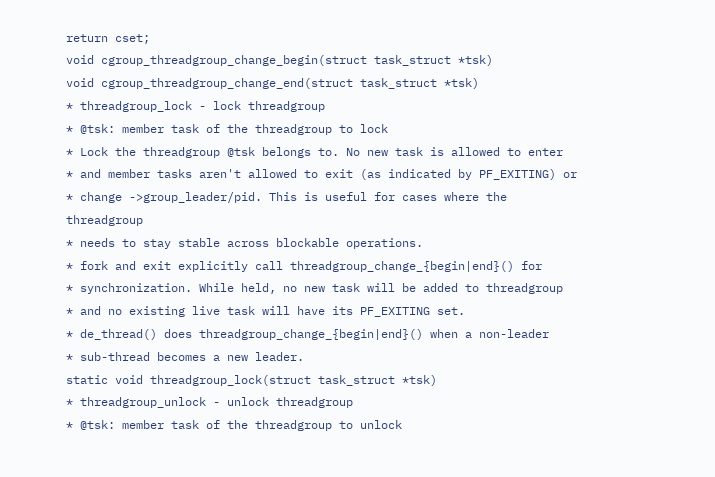return cset;
void cgroup_threadgroup_change_begin(struct task_struct *tsk)
void cgroup_threadgroup_change_end(struct task_struct *tsk)
* threadgroup_lock - lock threadgroup
* @tsk: member task of the threadgroup to lock
* Lock the threadgroup @tsk belongs to. No new task is allowed to enter
* and member tasks aren't allowed to exit (as indicated by PF_EXITING) or
* change ->group_leader/pid. This is useful for cases where the threadgroup
* needs to stay stable across blockable operations.
* fork and exit explicitly call threadgroup_change_{begin|end}() for
* synchronization. While held, no new task will be added to threadgroup
* and no existing live task will have its PF_EXITING set.
* de_thread() does threadgroup_change_{begin|end}() when a non-leader
* sub-thread becomes a new leader.
static void threadgroup_lock(struct task_struct *tsk)
* threadgroup_unlock - unlock threadgroup
* @tsk: member task of the threadgroup to unlock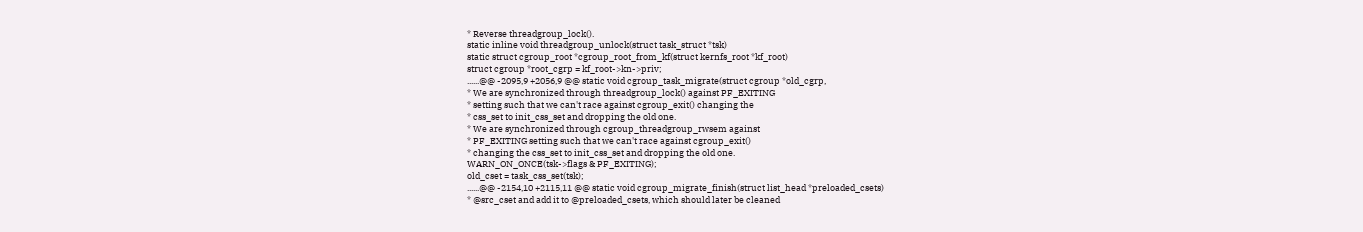* Reverse threadgroup_lock().
static inline void threadgroup_unlock(struct task_struct *tsk)
static struct cgroup_root *cgroup_root_from_kf(struct kernfs_root *kf_root)
struct cgroup *root_cgrp = kf_root->kn->priv;
......@@ -2095,9 +2056,9 @@ static void cgroup_task_migrate(struct cgroup *old_cgrp,
* We are synchronized through threadgroup_lock() against PF_EXITING
* setting such that we can't race against cgroup_exit() changing the
* css_set to init_css_set and dropping the old one.
* We are synchronized through cgroup_threadgroup_rwsem against
* PF_EXITING setting such that we can't race against cgroup_exit()
* changing the css_set to init_css_set and dropping the old one.
WARN_ON_ONCE(tsk->flags & PF_EXITING);
old_cset = task_css_set(tsk);
......@@ -2154,10 +2115,11 @@ static void cgroup_migrate_finish(struct list_head *preloaded_csets)
* @src_cset and add it to @preloaded_csets, which should later be cleaned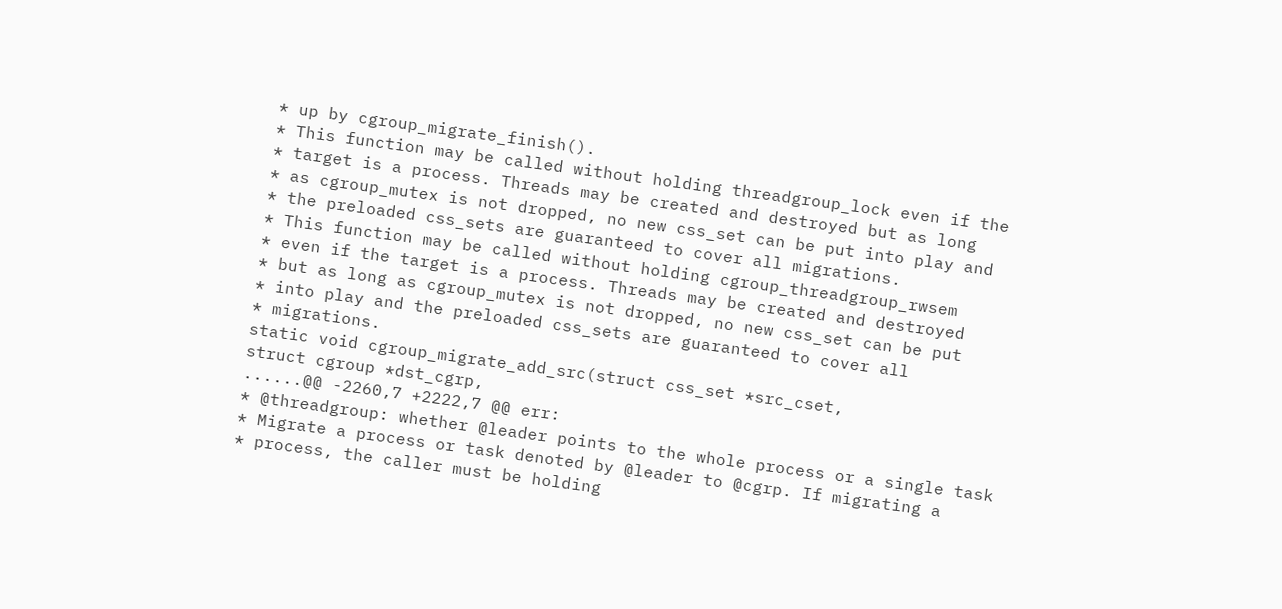* up by cgroup_migrate_finish().
* This function may be called without holding threadgroup_lock even if the
* target is a process. Threads may be created and destroyed but as long
* as cgroup_mutex is not dropped, no new css_set can be put into play and
* the preloaded css_sets are guaranteed to cover all migrations.
* This function may be called without holding cgroup_threadgroup_rwsem
* even if the target is a process. Threads may be created and destroyed
* but as long as cgroup_mutex is not dropped, no new css_set can be put
* into play and the preloaded css_sets are guaranteed to cover all
* migrations.
static void cgroup_migrate_add_src(struct css_set *src_cset,
struct cgroup *dst_cgrp,
......@@ -2260,7 +2222,7 @@ err:
* @threadgroup: whether @leader points to the whole process or a single task
* Migrate a process or task denoted by @leader to @cgrp. If migrating a
* process, the caller must be holding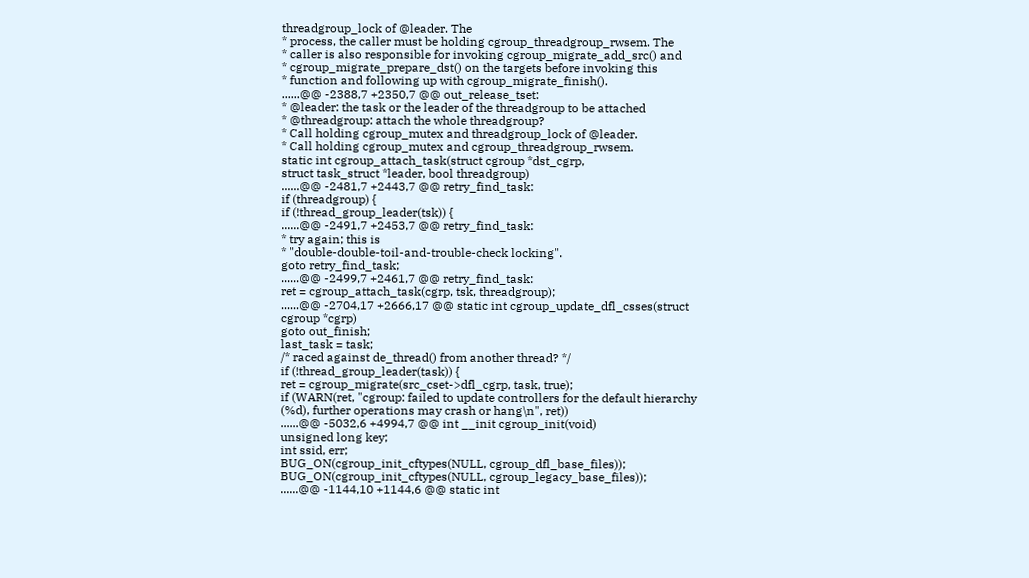threadgroup_lock of @leader. The
* process, the caller must be holding cgroup_threadgroup_rwsem. The
* caller is also responsible for invoking cgroup_migrate_add_src() and
* cgroup_migrate_prepare_dst() on the targets before invoking this
* function and following up with cgroup_migrate_finish().
......@@ -2388,7 +2350,7 @@ out_release_tset:
* @leader: the task or the leader of the threadgroup to be attached
* @threadgroup: attach the whole threadgroup?
* Call holding cgroup_mutex and threadgroup_lock of @leader.
* Call holding cgroup_mutex and cgroup_threadgroup_rwsem.
static int cgroup_attach_task(struct cgroup *dst_cgrp,
struct task_struct *leader, bool threadgroup)
......@@ -2481,7 +2443,7 @@ retry_find_task:
if (threadgroup) {
if (!thread_group_leader(tsk)) {
......@@ -2491,7 +2453,7 @@ retry_find_task:
* try again; this is
* "double-double-toil-and-trouble-check locking".
goto retry_find_task;
......@@ -2499,7 +2461,7 @@ retry_find_task:
ret = cgroup_attach_task(cgrp, tsk, threadgroup);
......@@ -2704,17 +2666,17 @@ static int cgroup_update_dfl_csses(struct cgroup *cgrp)
goto out_finish;
last_task = task;
/* raced against de_thread() from another thread? */
if (!thread_group_leader(task)) {
ret = cgroup_migrate(src_cset->dfl_cgrp, task, true);
if (WARN(ret, "cgroup: failed to update controllers for the default hierarchy (%d), further operations may crash or hang\n", ret))
......@@ -5032,6 +4994,7 @@ int __init cgroup_init(void)
unsigned long key;
int ssid, err;
BUG_ON(cgroup_init_cftypes(NULL, cgroup_dfl_base_files));
BUG_ON(cgroup_init_cftypes(NULL, cgroup_legacy_base_files));
......@@ -1144,10 +1144,6 @@ static int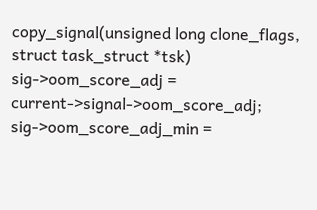copy_signal(unsigned long clone_flags, struct task_struct *tsk)
sig->oom_score_adj = current->signal->oom_score_adj;
sig->oom_score_adj_min =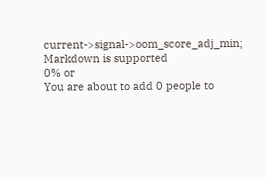current->signal->oom_score_adj_min;
Markdown is supported
0% or
You are about to add 0 people to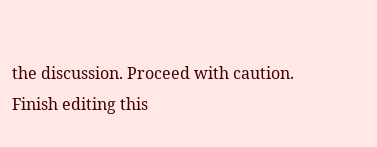the discussion. Proceed with caution.
Finish editing this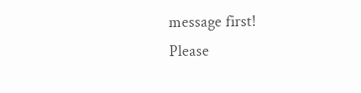message first!
Please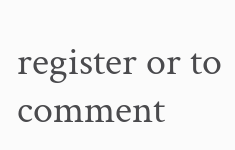register or to comment